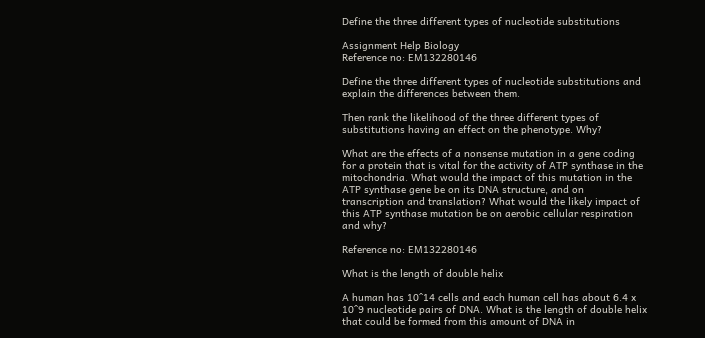Define the three different types of nucleotide substitutions

Assignment Help Biology
Reference no: EM132280146

Define the three different types of nucleotide substitutions and explain the differences between them.

Then rank the likelihood of the three different types of substitutions having an effect on the phenotype. Why?

What are the effects of a nonsense mutation in a gene coding for a protein that is vital for the activity of ATP synthase in the mitochondria. What would the impact of this mutation in the ATP synthase gene be on its DNA structure, and on transcription and translation? What would the likely impact of this ATP synthase mutation be on aerobic cellular respiration and why?

Reference no: EM132280146

What is the length of double helix

A human has 10^14 cells and each human cell has about 6.4 x 10^9 nucleotide pairs of DNA. What is the length of double helix that could be formed from this amount of DNA in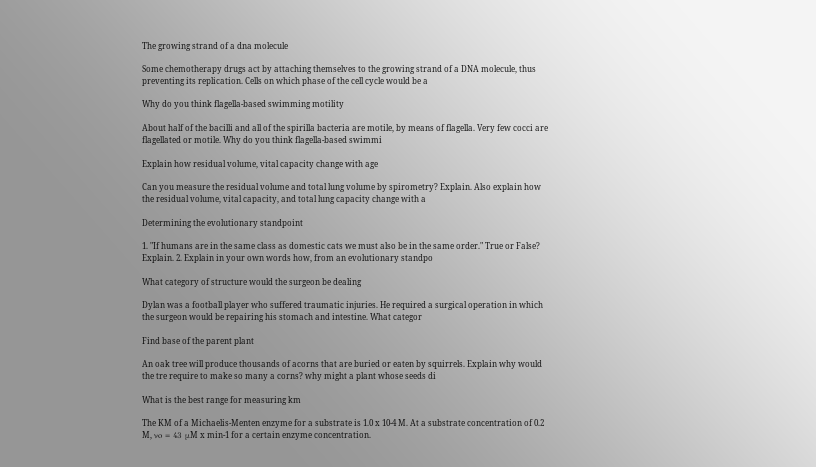The growing strand of a dna molecule

Some chemotherapy drugs act by attaching themselves to the growing strand of a DNA molecule, thus preventing its replication. Cells on which phase of the cell cycle would be a

Why do you think flagella-based swimming motility

About half of the bacilli and all of the spirilla bacteria are motile, by means of flagella. Very few cocci are flagellated or motile. Why do you think flagella-based swimmi

Explain how residual volume, vital capacity change with age

Can you measure the residual volume and total lung volume by spirometry? Explain. Also explain how the residual volume, vital capacity, and total lung capacity change with a

Determining the evolutionary standpoint

1. "If humans are in the same class as domestic cats we must also be in the same order." True or False? Explain. 2. Explain in your own words how, from an evolutionary standpo

What category of structure would the surgeon be dealing

Dylan was a football player who suffered traumatic injuries. He required a surgical operation in which the surgeon would be repairing his stomach and intestine. What categor

Find base of the parent plant

An oak tree will produce thousands of acorns that are buried or eaten by squirrels. Explain why would the tre require to make so many a corns? why might a plant whose seeds di

What is the best range for measuring km

The KM of a Michaelis-Menten enzyme for a substrate is 1.0 x 10-4 M. At a substrate concentration of 0.2 M, νo = 43 μM x min-1 for a certain enzyme concentration.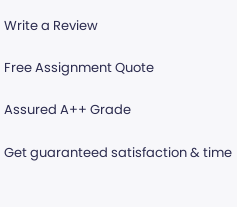Write a Review

Free Assignment Quote

Assured A++ Grade

Get guaranteed satisfaction & time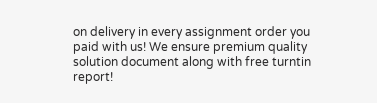on delivery in every assignment order you paid with us! We ensure premium quality solution document along with free turntin report!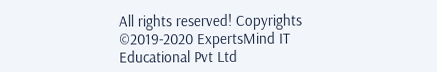All rights reserved! Copyrights ©2019-2020 ExpertsMind IT Educational Pvt Ltd